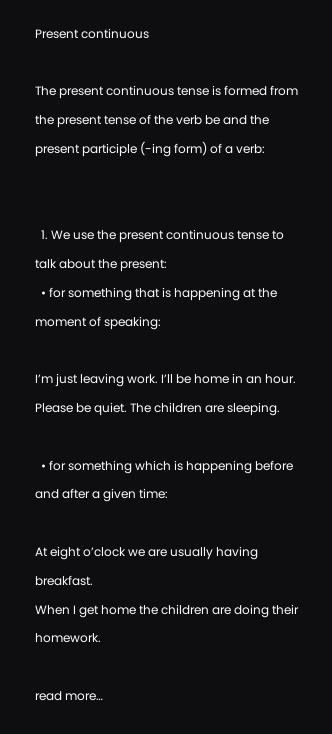Present continuous

The present continuous tense is formed from the present tense of the verb be and the present participle (-ing form) of a verb:


  1. We use the present continuous tense to talk about the present:
  • for something that is happening at the moment of speaking:

I’m just leaving work. I’ll be home in an hour.
Please be quiet. The children are sleeping.

  • for something which is happening before and after a given time:

At eight o’clock we are usually having breakfast.
When I get home the children are doing their homework.

read more…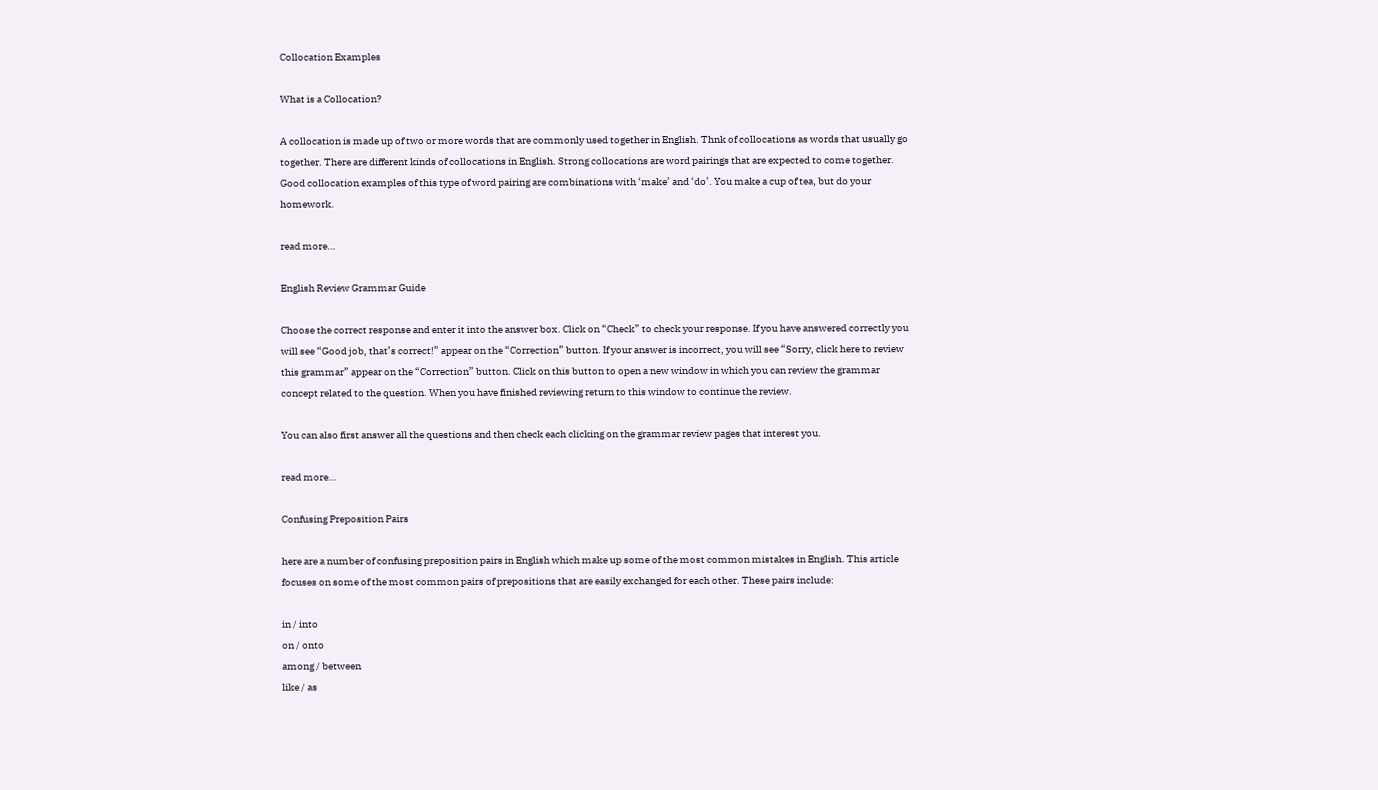Collocation Examples

What is a Collocation?

A collocation is made up of two or more words that are commonly used together in English. Thnk of collocations as words that usually go together. There are different kinds of collocations in English. Strong collocations are word pairings that are expected to come together. Good collocation examples of this type of word pairing are combinations with ‘make’ and ‘do’. You make a cup of tea, but do your homework.

read more…

English Review Grammar Guide

Choose the correct response and enter it into the answer box. Click on “Check” to check your response. If you have answered correctly you will see “Good job, that’s correct!” appear on the “Correction” button. If your answer is incorrect, you will see “Sorry, click here to review this grammar” appear on the “Correction” button. Click on this button to open a new window in which you can review the grammar concept related to the question. When you have finished reviewing return to this window to continue the review.

You can also first answer all the questions and then check each clicking on the grammar review pages that interest you.

read more…

Confusing Preposition Pairs

here are a number of confusing preposition pairs in English which make up some of the most common mistakes in English. This article focuses on some of the most common pairs of prepositions that are easily exchanged for each other. These pairs include:

in / into
on / onto
among / between
like / as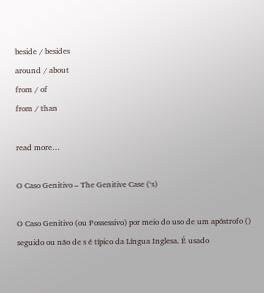beside / besides
around / about
from / of
from / than

read more…

O Caso Genitivo – The Genitive Case (‘s)

O Caso Genitivo (ou Possessivo) por meio do uso de um apóstrofo () seguido ou não de s é típico da Língua Inglesa. É usado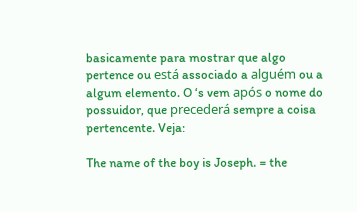basicamente para mostrar que algo pertence ou está associado a alguém ou a algum elemento. O ‘s vem após o nome do possuidor, que precederá sempre a coisa pertencente. Veja:

The name of the boy is Joseph. = the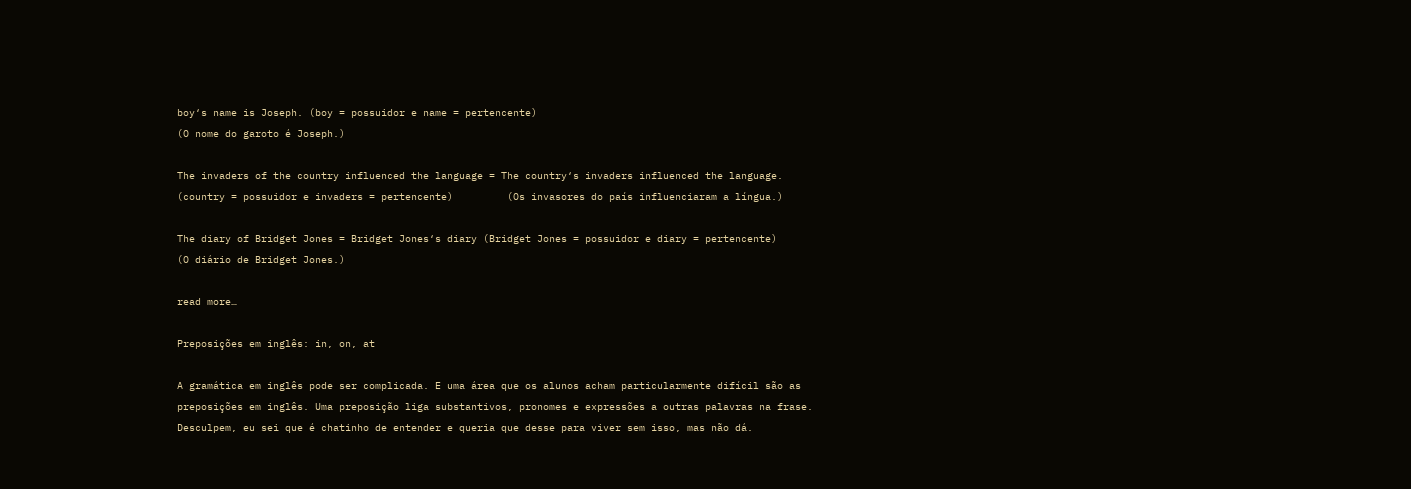boy‘s name is Joseph. (boy = possuidor e name = pertencente)
(O nome do garoto é Joseph.)

The invaders of the country influenced the language = The country‘s invaders influenced the language.
(country = possuidor e invaders = pertencente)         (Os invasores do país influenciaram a língua.)

The diary of Bridget Jones = Bridget Jones‘s diary (Bridget Jones = possuidor e diary = pertencente)            (O diário de Bridget Jones.)

read more…

Preposições em inglês: in, on, at

A gramática em inglês pode ser complicada. E uma área que os alunos acham particularmente difícil são as preposições em inglês. Uma preposição liga substantivos, pronomes e expressões a outras palavras na frase. Desculpem, eu sei que é chatinho de entender e queria que desse para viver sem isso, mas não dá.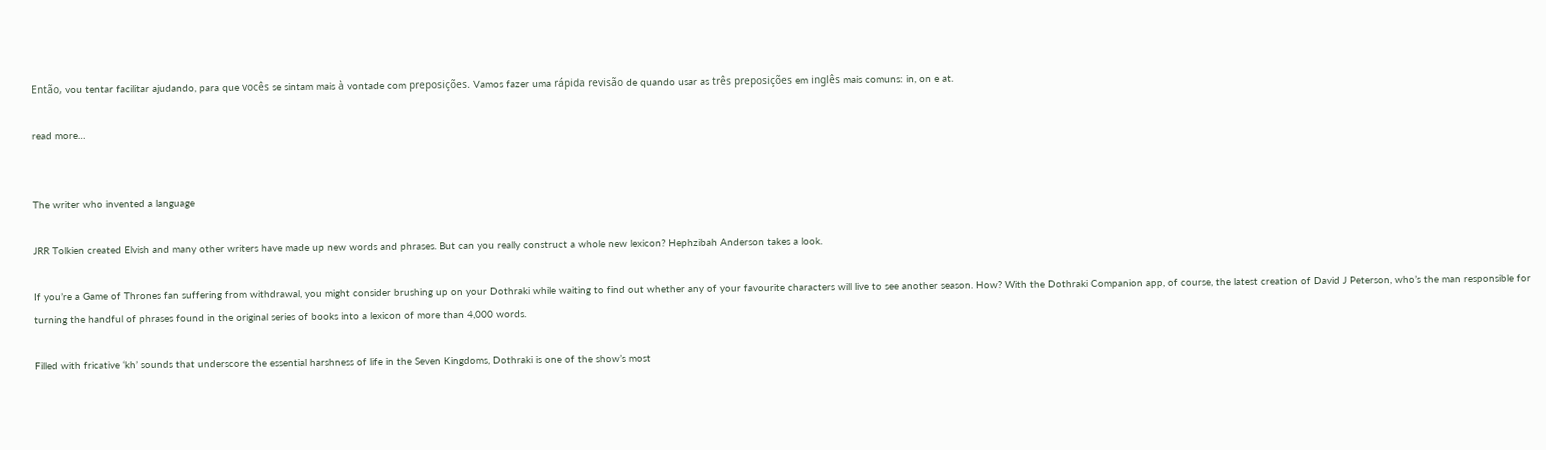Então, vou tentar facilitar ajudando, para que vocês se sintam mais à vontade com preposições. Vamos fazer uma rápida revisão de quando usar as três preposições em inglês mais comuns: in, on e at.

read more…


The writer who invented a language

JRR Tolkien created Elvish and many other writers have made up new words and phrases. But can you really construct a whole new lexicon? Hephzibah Anderson takes a look.

If you’re a Game of Thrones fan suffering from withdrawal, you might consider brushing up on your Dothraki while waiting to find out whether any of your favourite characters will live to see another season. How? With the Dothraki Companion app, of course, the latest creation of David J Peterson, who’s the man responsible for turning the handful of phrases found in the original series of books into a lexicon of more than 4,000 words.

Filled with fricative ‘kh’ sounds that underscore the essential harshness of life in the Seven Kingdoms, Dothraki is one of the show’s most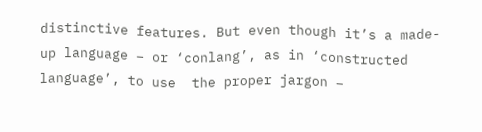distinctive features. But even though it’s a made-up language – or ‘conlang’, as in ‘constructed language’, to use  the proper jargon –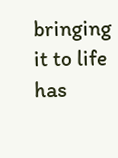bringing it to life has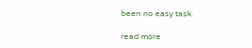been no easy task.

read more